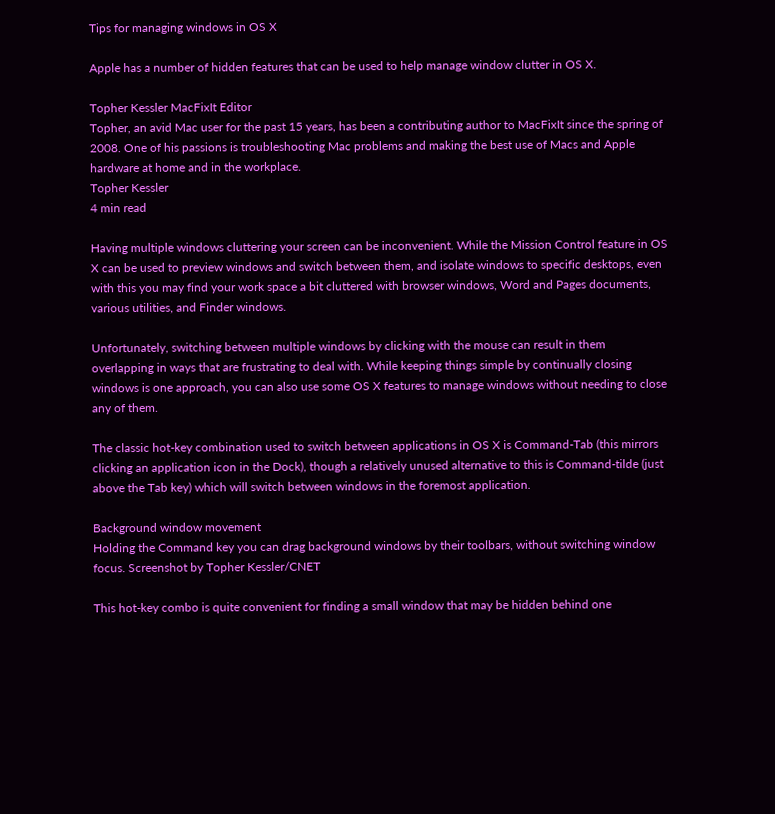Tips for managing windows in OS X

Apple has a number of hidden features that can be used to help manage window clutter in OS X.

Topher Kessler MacFixIt Editor
Topher, an avid Mac user for the past 15 years, has been a contributing author to MacFixIt since the spring of 2008. One of his passions is troubleshooting Mac problems and making the best use of Macs and Apple hardware at home and in the workplace.
Topher Kessler
4 min read

Having multiple windows cluttering your screen can be inconvenient. While the Mission Control feature in OS X can be used to preview windows and switch between them, and isolate windows to specific desktops, even with this you may find your work space a bit cluttered with browser windows, Word and Pages documents, various utilities, and Finder windows.

Unfortunately, switching between multiple windows by clicking with the mouse can result in them overlapping in ways that are frustrating to deal with. While keeping things simple by continually closing windows is one approach, you can also use some OS X features to manage windows without needing to close any of them.

The classic hot-key combination used to switch between applications in OS X is Command-Tab (this mirrors clicking an application icon in the Dock), though a relatively unused alternative to this is Command-tilde (just above the Tab key) which will switch between windows in the foremost application.

Background window movement
Holding the Command key you can drag background windows by their toolbars, without switching window focus. Screenshot by Topher Kessler/CNET

This hot-key combo is quite convenient for finding a small window that may be hidden behind one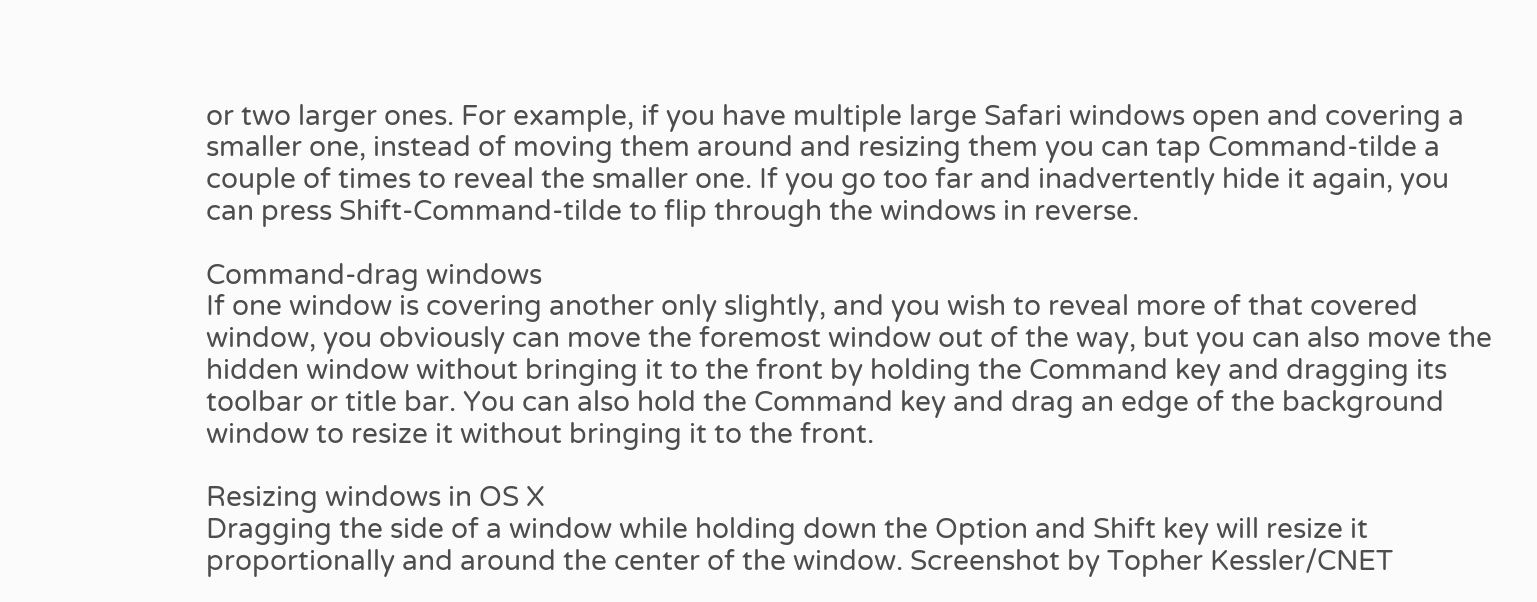or two larger ones. For example, if you have multiple large Safari windows open and covering a smaller one, instead of moving them around and resizing them you can tap Command-tilde a couple of times to reveal the smaller one. If you go too far and inadvertently hide it again, you can press Shift-Command-tilde to flip through the windows in reverse.

Command-drag windows
If one window is covering another only slightly, and you wish to reveal more of that covered window, you obviously can move the foremost window out of the way, but you can also move the hidden window without bringing it to the front by holding the Command key and dragging its toolbar or title bar. You can also hold the Command key and drag an edge of the background window to resize it without bringing it to the front.

Resizing windows in OS X
Dragging the side of a window while holding down the Option and Shift key will resize it proportionally and around the center of the window. Screenshot by Topher Kessler/CNET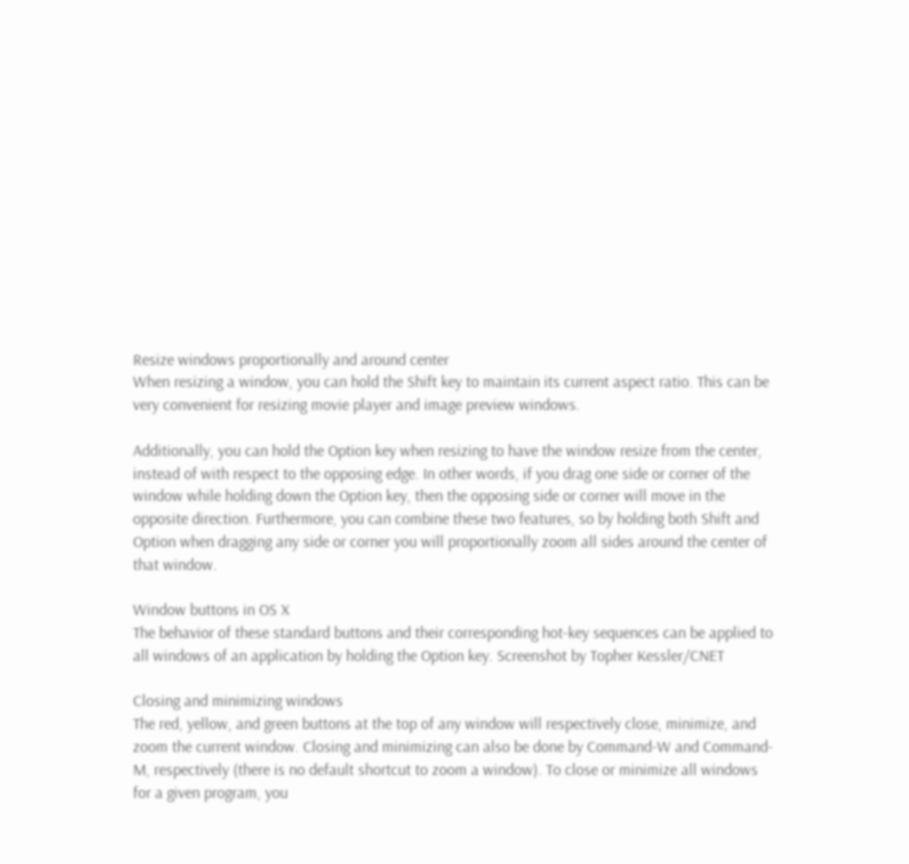Resize windows proportionally and around center
When resizing a window, you can hold the Shift key to maintain its current aspect ratio. This can be very convenient for resizing movie player and image preview windows.

Additionally, you can hold the Option key when resizing to have the window resize from the center, instead of with respect to the opposing edge. In other words, if you drag one side or corner of the window while holding down the Option key, then the opposing side or corner will move in the opposite direction. Furthermore, you can combine these two features, so by holding both Shift and Option when dragging any side or corner you will proportionally zoom all sides around the center of that window.

Window buttons in OS X
The behavior of these standard buttons and their corresponding hot-key sequences can be applied to all windows of an application by holding the Option key. Screenshot by Topher Kessler/CNET

Closing and minimizing windows
The red, yellow, and green buttons at the top of any window will respectively close, minimize, and zoom the current window. Closing and minimizing can also be done by Command-W and Command-M, respectively (there is no default shortcut to zoom a window). To close or minimize all windows for a given program, you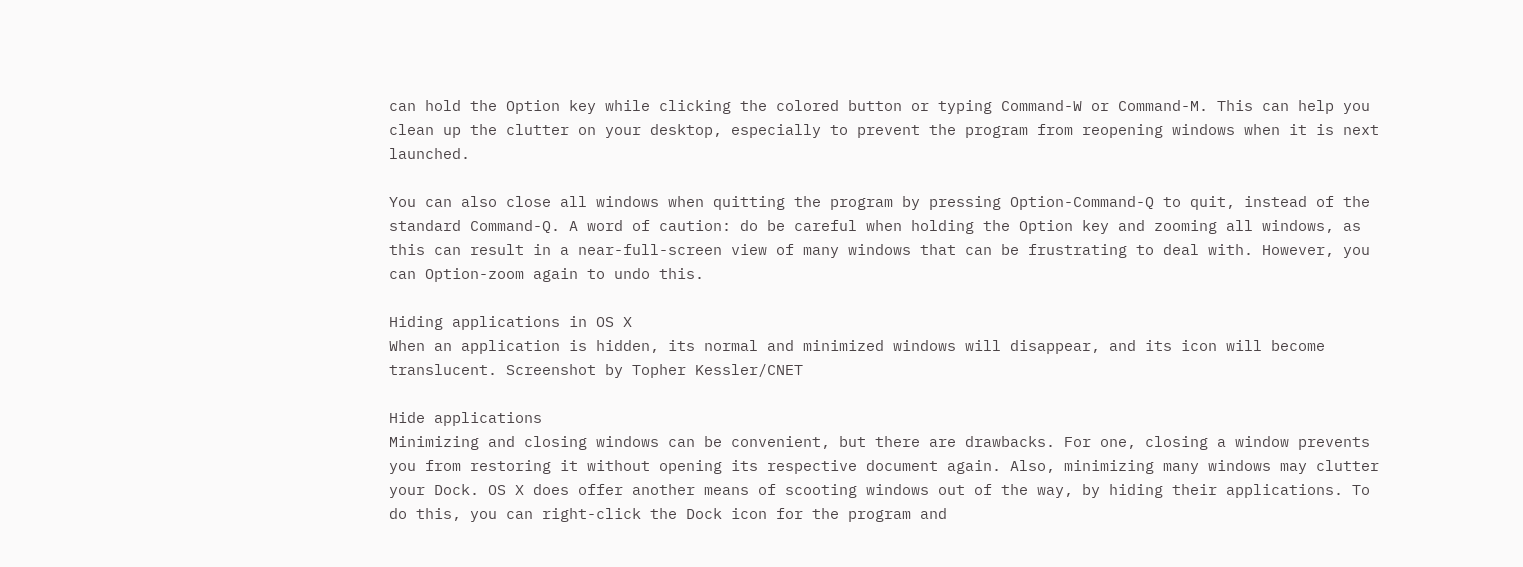can hold the Option key while clicking the colored button or typing Command-W or Command-M. This can help you clean up the clutter on your desktop, especially to prevent the program from reopening windows when it is next launched.

You can also close all windows when quitting the program by pressing Option-Command-Q to quit, instead of the standard Command-Q. A word of caution: do be careful when holding the Option key and zooming all windows, as this can result in a near-full-screen view of many windows that can be frustrating to deal with. However, you can Option-zoom again to undo this.

Hiding applications in OS X
When an application is hidden, its normal and minimized windows will disappear, and its icon will become translucent. Screenshot by Topher Kessler/CNET

Hide applications
Minimizing and closing windows can be convenient, but there are drawbacks. For one, closing a window prevents you from restoring it without opening its respective document again. Also, minimizing many windows may clutter your Dock. OS X does offer another means of scooting windows out of the way, by hiding their applications. To do this, you can right-click the Dock icon for the program and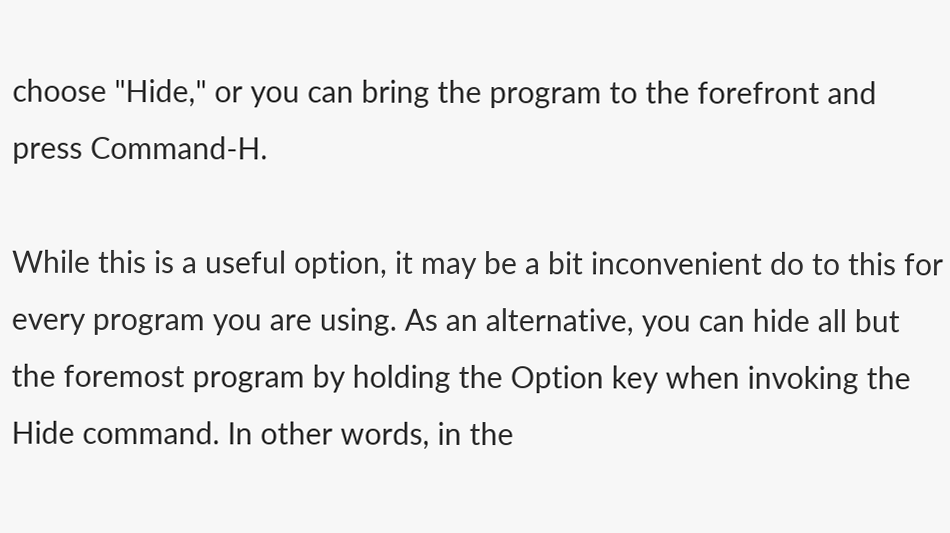choose "Hide," or you can bring the program to the forefront and press Command-H.

While this is a useful option, it may be a bit inconvenient do to this for every program you are using. As an alternative, you can hide all but the foremost program by holding the Option key when invoking the Hide command. In other words, in the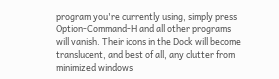program you're currently using, simply press Option-Command-H and all other programs will vanish. Their icons in the Dock will become translucent, and best of all, any clutter from minimized windows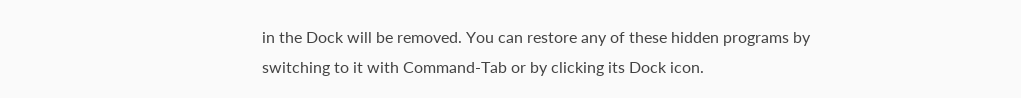in the Dock will be removed. You can restore any of these hidden programs by switching to it with Command-Tab or by clicking its Dock icon.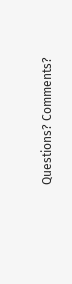Questions? Comments?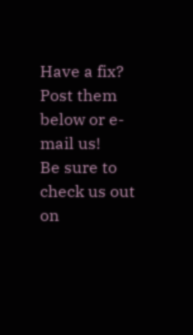Have a fix? Post them below or e-mail us!
Be sure to check us out on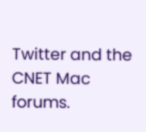Twitter and the CNET Mac forums.